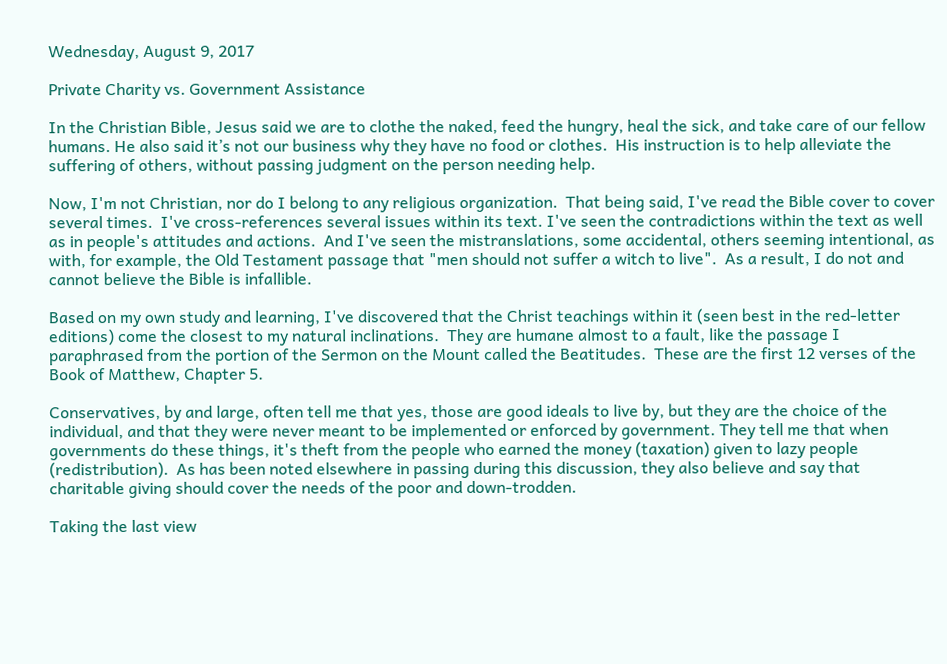Wednesday, August 9, 2017

Private Charity vs. Government Assistance

In the Christian Bible, Jesus said we are to clothe the naked, feed the hungry, heal the sick, and take care of our fellow humans. He also said it’s not our business why they have no food or clothes.  His instruction is to help alleviate the suffering of others, without passing judgment on the person needing help.

Now, I'm not Christian, nor do I belong to any religious organization.  That being said, I've read the Bible cover to cover several times.  I've cross-references several issues within its text. I've seen the contradictions within the text as well as in people's attitudes and actions.  And I've seen the mistranslations, some accidental, others seeming intentional, as with, for example, the Old Testament passage that "men should not suffer a witch to live".  As a result, I do not and cannot believe the Bible is infallible.

Based on my own study and learning, I've discovered that the Christ teachings within it (seen best in the red-letter editions) come the closest to my natural inclinations.  They are humane almost to a fault, like the passage I paraphrased from the portion of the Sermon on the Mount called the Beatitudes.  These are the first 12 verses of the Book of Matthew, Chapter 5.

Conservatives, by and large, often tell me that yes, those are good ideals to live by, but they are the choice of the individual, and that they were never meant to be implemented or enforced by government. They tell me that when governments do these things, it's theft from the people who earned the money (taxation) given to lazy people (redistribution).  As has been noted elsewhere in passing during this discussion, they also believe and say that charitable giving should cover the needs of the poor and down-trodden.

Taking the last view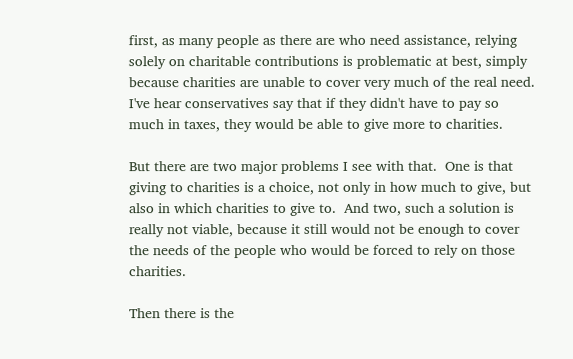first, as many people as there are who need assistance, relying solely on charitable contributions is problematic at best, simply because charities are unable to cover very much of the real need.  I've hear conservatives say that if they didn't have to pay so much in taxes, they would be able to give more to charities.

But there are two major problems I see with that.  One is that giving to charities is a choice, not only in how much to give, but also in which charities to give to.  And two, such a solution is really not viable, because it still would not be enough to cover the needs of the people who would be forced to rely on those charities.

Then there is the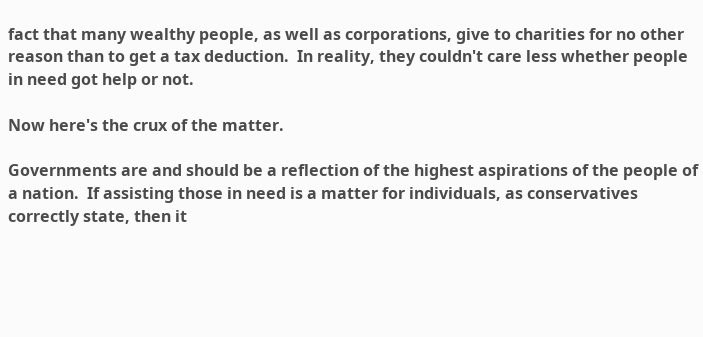fact that many wealthy people, as well as corporations, give to charities for no other reason than to get a tax deduction.  In reality, they couldn't care less whether people in need got help or not.

Now here's the crux of the matter.

Governments are and should be a reflection of the highest aspirations of the people of a nation.  If assisting those in need is a matter for individuals, as conservatives correctly state, then it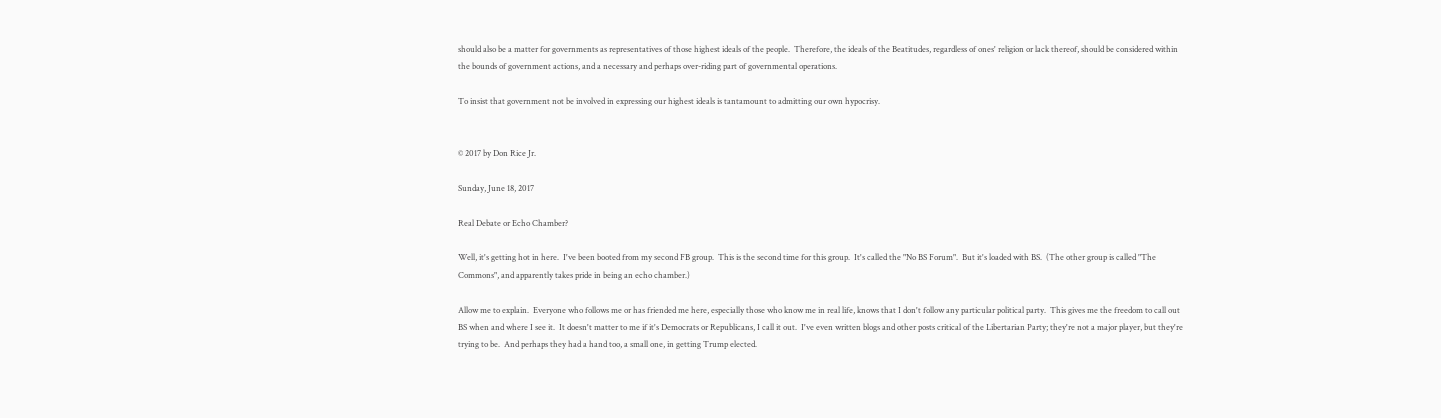should also be a matter for governments as representatives of those highest ideals of the people.  Therefore, the ideals of the Beatitudes, regardless of ones' religion or lack thereof, should be considered within the bounds of government actions, and a necessary and perhaps over-riding part of governmental operations.

To insist that government not be involved in expressing our highest ideals is tantamount to admitting our own hypocrisy.


© 2017 by Don Rice Jr.

Sunday, June 18, 2017

Real Debate or Echo Chamber?

Well, it's getting hot in here.  I've been booted from my second FB group.  This is the second time for this group.  It's called the "No BS Forum".  But it's loaded with BS.  (The other group is called "The Commons", and apparently takes pride in being an echo chamber.)

Allow me to explain.  Everyone who follows me or has friended me here, especially those who know me in real life, knows that I don't follow any particular political party.  This gives me the freedom to call out BS when and where I see it.  It doesn't matter to me if it's Democrats or Republicans, I call it out.  I've even written blogs and other posts critical of the Libertarian Party; they're not a major player, but they're trying to be.  And perhaps they had a hand too, a small one, in getting Trump elected.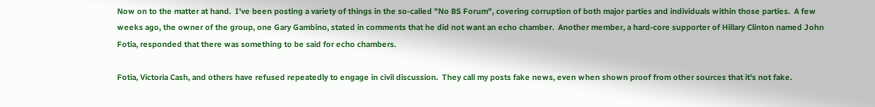Now on to the matter at hand.  I've been posting a variety of things in the so-called "No BS Forum", covering corruption of both major parties and individuals within those parties.  A few weeks ago, the owner of the group, one Gary Gambino, stated in comments that he did not want an echo chamber.  Another member, a hard-core supporter of Hillary Clinton named John Fotia, responded that there was something to be said for echo chambers.

Fotia, Victoria Cash, and others have refused repeatedly to engage in civil discussion.  They call my posts fake news, even when shown proof from other sources that it's not fake.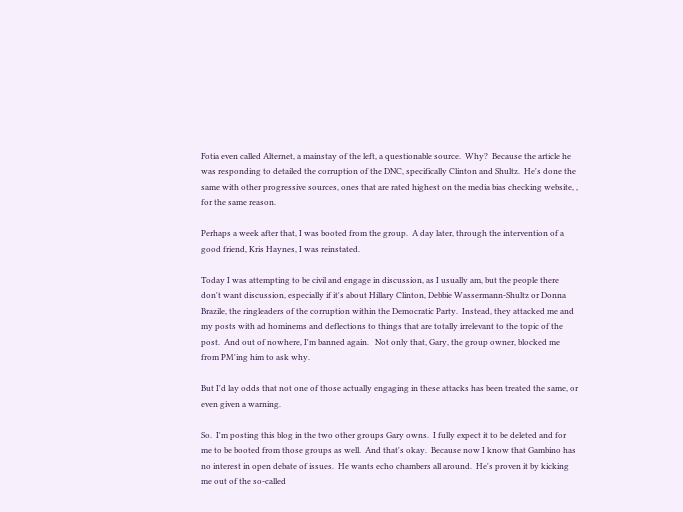Fotia even called Alternet, a mainstay of the left, a questionable source.  Why?  Because the article he was responding to detailed the corruption of the DNC, specifically Clinton and Shultz.  He's done the same with other progressive sources, ones that are rated highest on the media bias checking website, , for the same reason.

Perhaps a week after that, I was booted from the group.  A day later, through the intervention of a good friend, Kris Haynes, I was reinstated.

Today I was attempting to be civil and engage in discussion, as I usually am, but the people there don't want discussion, especially if it's about Hillary Clinton, Debbie Wassermann-Shultz or Donna Brazile, the ringleaders of the corruption within the Democratic Party.  Instead, they attacked me and my posts with ad hominems and deflections to things that are totally irrelevant to the topic of the post.  And out of nowhere, I'm banned again.   Not only that, Gary, the group owner, blocked me from PM'ing him to ask why.

But I'd lay odds that not one of those actually engaging in these attacks has been treated the same, or even given a warning.

So.  I'm posting this blog in the two other groups Gary owns.  I fully expect it to be deleted and for me to be booted from those groups as well.  And that's okay.  Because now I know that Gambino has no interest in open debate of issues.  He wants echo chambers all around.  He's proven it by kicking me out of the so-called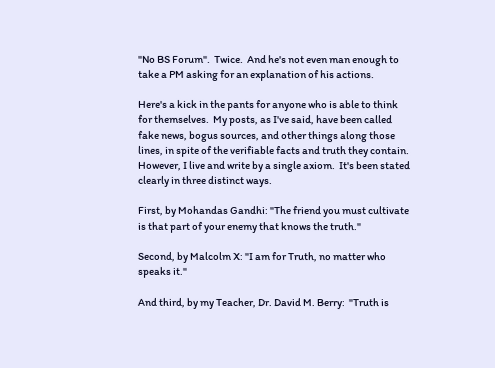"No BS Forum".  Twice.  And he's not even man enough to take a PM asking for an explanation of his actions.

Here's a kick in the pants for anyone who is able to think for themselves.  My posts, as I've said, have been called fake news, bogus sources, and other things along those lines, in spite of the verifiable facts and truth they contain.  However, I live and write by a single axiom.  It's been stated clearly in three distinct ways.

First, by Mohandas Gandhi: "The friend you must cultivate is that part of your enemy that knows the truth."

Second, by Malcolm X: "I am for Truth, no matter who speaks it."

And third, by my Teacher, Dr. David M. Berry:  "Truth is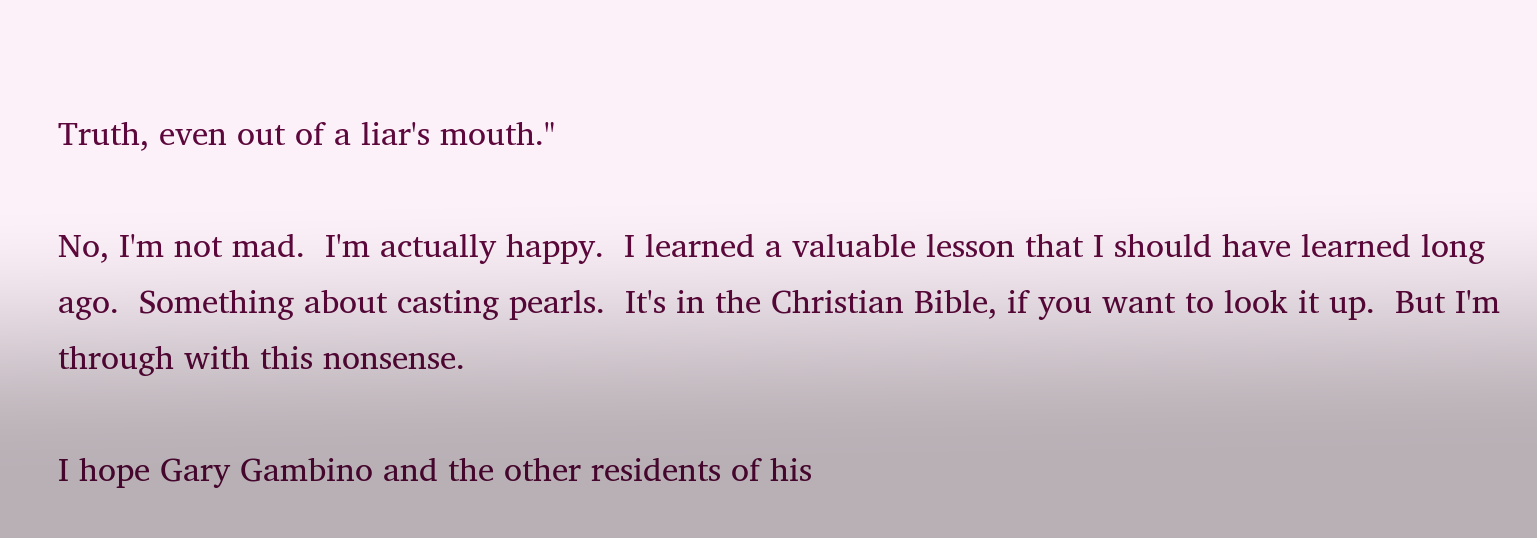Truth, even out of a liar's mouth."

No, I'm not mad.  I'm actually happy.  I learned a valuable lesson that I should have learned long ago.  Something about casting pearls.  It's in the Christian Bible, if you want to look it up.  But I'm through with this nonsense.

I hope Gary Gambino and the other residents of his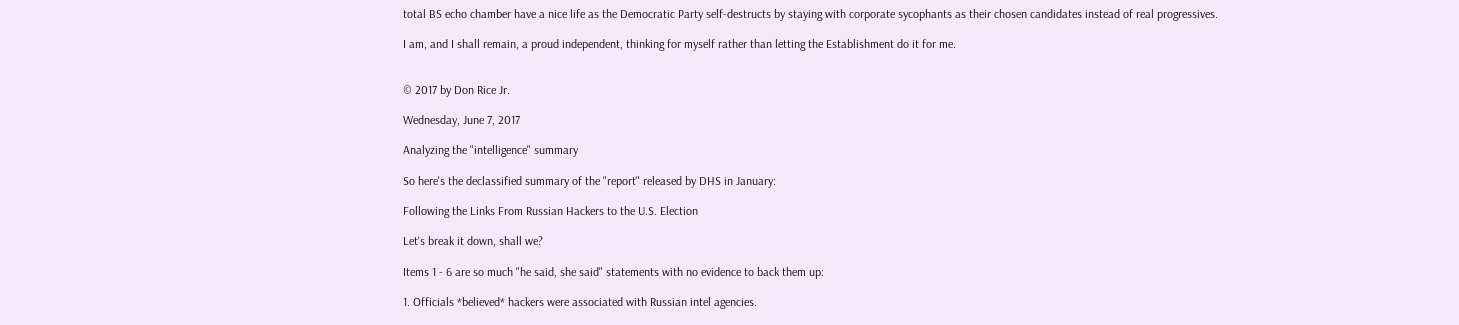total BS echo chamber have a nice life as the Democratic Party self-destructs by staying with corporate sycophants as their chosen candidates instead of real progressives.

I am, and I shall remain, a proud independent, thinking for myself rather than letting the Establishment do it for me.


© 2017 by Don Rice Jr.

Wednesday, June 7, 2017

Analyzing the "intelligence" summary

So here's the declassified summary of the "report" released by DHS in January:

Following the Links From Russian Hackers to the U.S. Election

Let's break it down, shall we?

Items 1 - 6 are so much "he said, she said" statements with no evidence to back them up:

1. Officials *believed* hackers were associated with Russian intel agencies.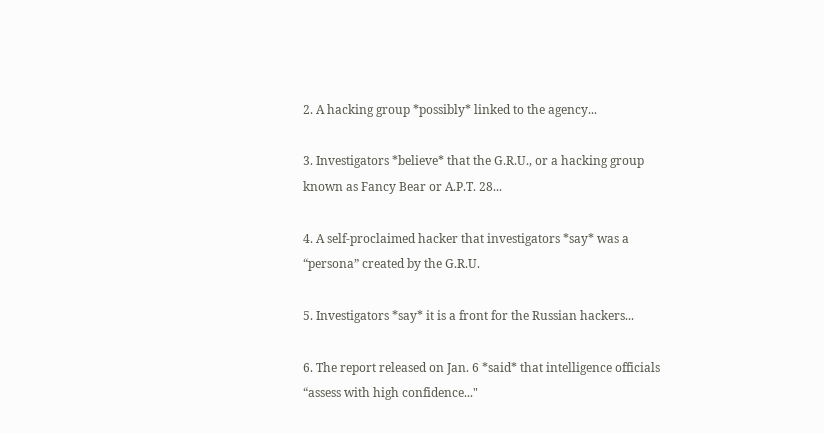2. A hacking group *possibly* linked to the agency...

3. Investigators *believe* that the G.R.U., or a hacking group known as Fancy Bear or A.P.T. 28...

4. A self-proclaimed hacker that investigators *say* was a “persona” created by the G.R.U.

5. Investigators *say* it is a front for the Russian hackers...

6. The report released on Jan. 6 *said* that intelligence officials “assess with high confidence..."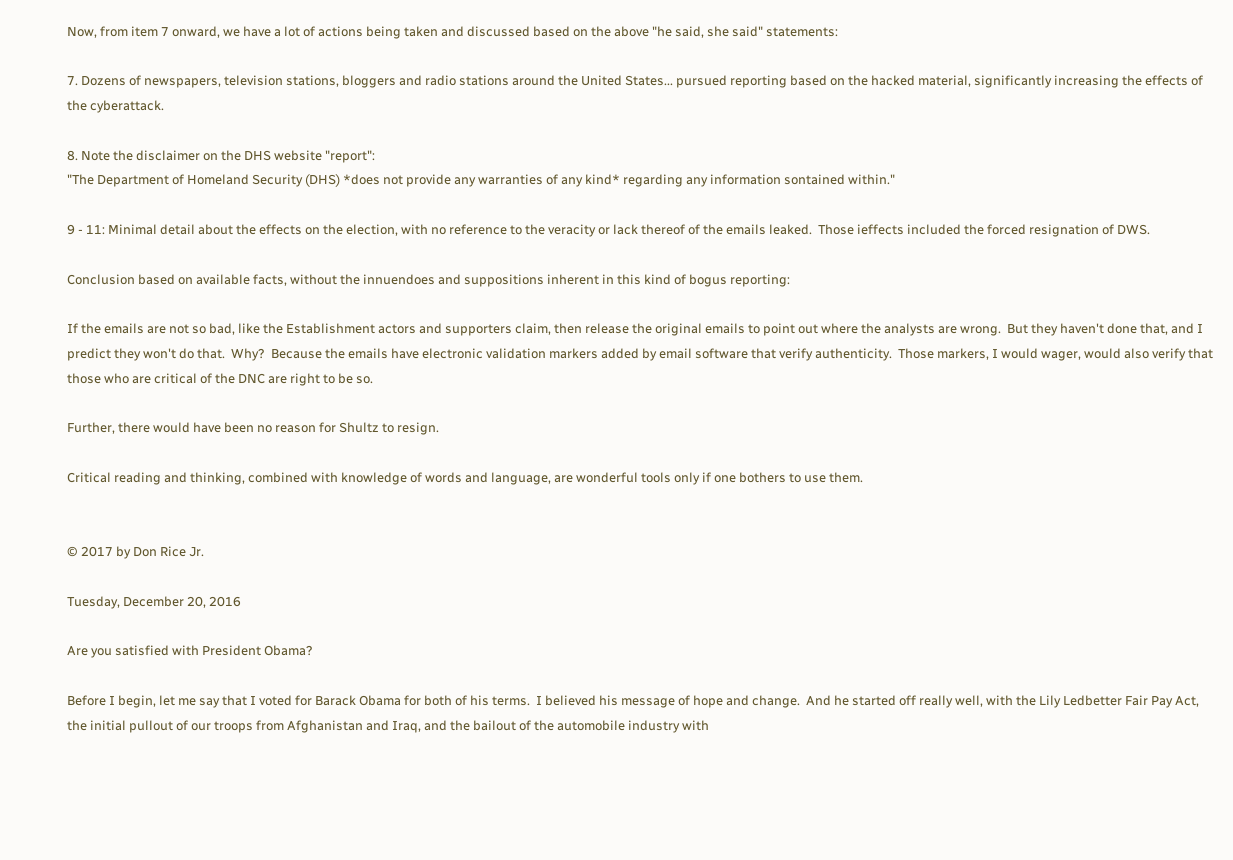Now, from item 7 onward, we have a lot of actions being taken and discussed based on the above "he said, she said" statements:

7. Dozens of newspapers, television stations, bloggers and radio stations around the United States... pursued reporting based on the hacked material, significantly increasing the effects of the cyberattack.

8. Note the disclaimer on the DHS website "report":
"The Department of Homeland Security (DHS) *does not provide any warranties of any kind* regarding any information sontained within."

9 - 11: Minimal detail about the effects on the election, with no reference to the veracity or lack thereof of the emails leaked.  Those ieffects included the forced resignation of DWS.

Conclusion based on available facts, without the innuendoes and suppositions inherent in this kind of bogus reporting:

If the emails are not so bad, like the Establishment actors and supporters claim, then release the original emails to point out where the analysts are wrong.  But they haven't done that, and I predict they won't do that.  Why?  Because the emails have electronic validation markers added by email software that verify authenticity.  Those markers, I would wager, would also verify that those who are critical of the DNC are right to be so.

Further, there would have been no reason for Shultz to resign.

Critical reading and thinking, combined with knowledge of words and language, are wonderful tools only if one bothers to use them.


© 2017 by Don Rice Jr.

Tuesday, December 20, 2016

Are you satisfied with President Obama?

Before I begin, let me say that I voted for Barack Obama for both of his terms.  I believed his message of hope and change.  And he started off really well, with the Lily Ledbetter Fair Pay Act, the initial pullout of our troops from Afghanistan and Iraq, and the bailout of the automobile industry with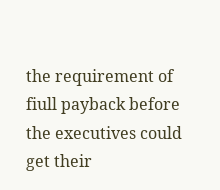the requirement of fiull payback before the executives could get their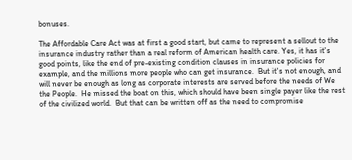bonuses.

The Affordable Care Act was at first a good start, but came to represent a sellout to the insurance industry rather than a real reform of American health care. Yes, it has it's good points, like the end of pre-existing condition clauses in insurance policies for example, and the millions more people who can get insurance.  But it's not enough, and will never be enough as long as corporate interests are served before the needs of We the People.  He missed the boat on this, which should have been single payer like the rest of the civilized world.  But that can be written off as the need to compromise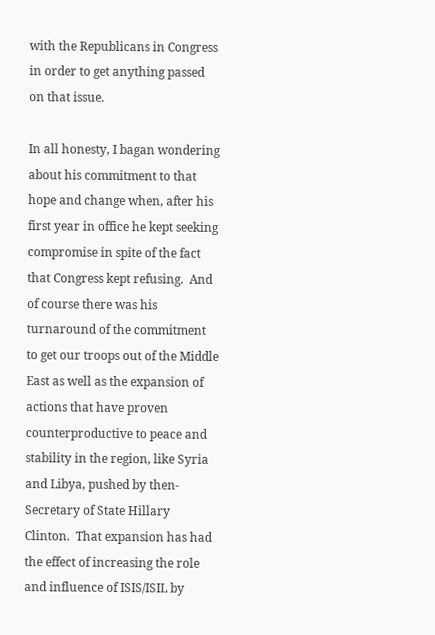with the Republicans in Congress in order to get anything passed on that issue.

In all honesty, I bagan wondering about his commitment to that hope and change when, after his first year in office he kept seeking compromise in spite of the fact that Congress kept refusing.  And of course there was his turnaround of the commitment to get our troops out of the Middle East as well as the expansion of actions that have proven counterproductive to peace and stability in the region, like Syria and Libya, pushed by then-Secretary of State Hillary Clinton.  That expansion has had the effect of increasing the role and influence of ISIS/ISIL by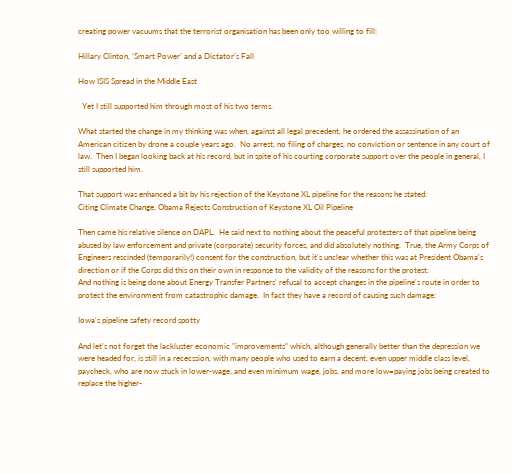creating power vacuums that the terrorist organisation has been only too willing to fill:

Hillary Clinton, ‘Smart Power’ and a Dictator’s Fall

How ISIS Spread in the Middle East

  Yet I still supported him through most of his two terms.

What started the change in my thinking was when, against all legal precedent, he ordered the assassination of an American citizen by drone a couple years ago.  No arrest, no filing of charges, no conviction or sentence in any court of law.  Then I began looking back at his record, but in spite of his courting corporate support over the people in general, I still supported him.

That support was enhanced a bit by his rejection of the Keystone XL pipeline for the reasons he stated:
Citing Climate Change, Obama Rejects Construction of Keystone XL Oil Pipeline

Then came his relative silence on DAPL.  He said next to nothing about the peaceful protesters of that pipeline being abused by law enforcement and private (corporate) security forces, and did absolutely nothing.  True, the Army Corps of Engineers rescinded (temporarily!) consent for the construction, but it's unclear whether this was at President Obama's direction or if the Corps did this on their own in response to the validity of the reasons for the protest.
And nothing is being done about Energy Transfer Partners' refusal to accept changes in the pipeline's route in order to protect the environment from catastrophic damage.  In fact they have a record of causing such damage:

Iowa's pipeline safety record spotty

And let's not forget the lackluster economic "improvements" which, although generally better than the depression we were headed for, is still in a rececssion, with many people who used to earn a decent, even upper middle class level, paycheck, who are now stuck in lower-wage, and even minimum wage, jobs, and more low=paying jobs being created to replace the higher-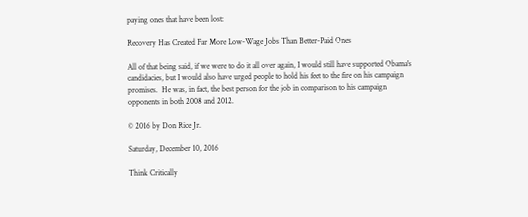paying ones that have been lost:

Recovery Has Created Far More Low-Wage Jobs Than Better-Paid Ones

All of that being said, if we were to do it all over again, I would still have supported Obama's candidacies, but I would also have urged people to hold his feet to the fire on his campaign promises.  He was, in fact, the best person for the job in comparison to his campaign opponents in both 2008 and 2012.

© 2016 by Don Rice Jr.

Saturday, December 10, 2016

Think Critically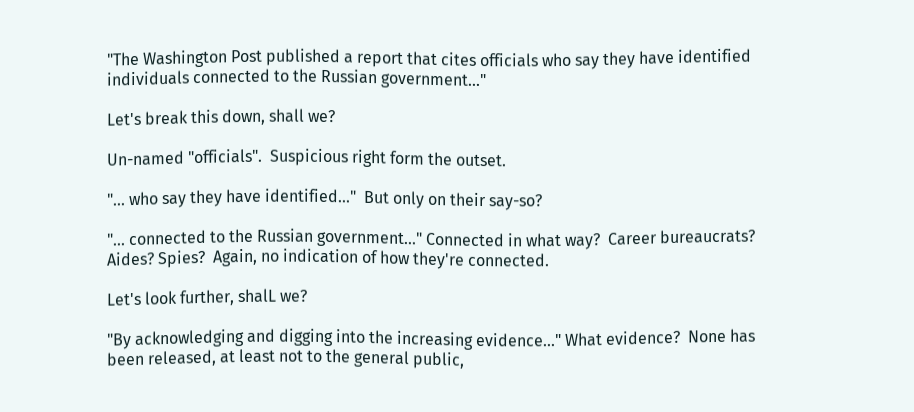"The Washington Post published a report that cites officials who say they have identified individuals connected to the Russian government..."

Let's break this down, shall we?

Un-named "officials".  Suspicious right form the outset.

"... who say they have identified..."  But only on their say-so?

"... connected to the Russian government..." Connected in what way?  Career bureaucrats? Aides? Spies?  Again, no indication of how they're connected.

Let's look further, shalL we?

"By acknowledging and digging into the increasing evidence..." What evidence?  None has been released, at least not to the general public,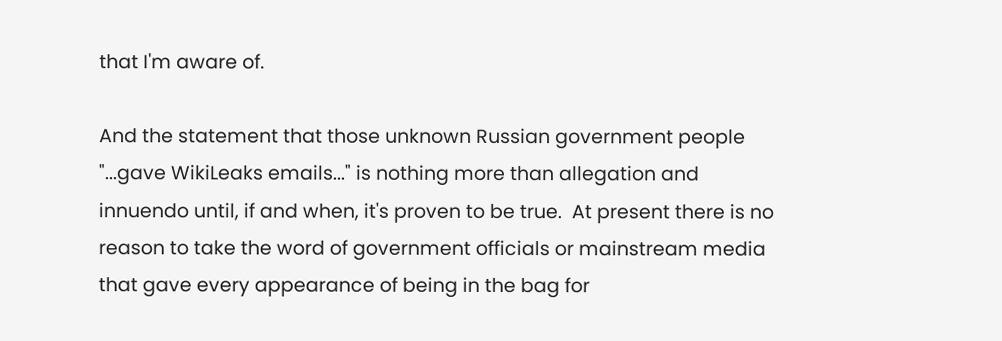that I'm aware of.

And the statement that those unknown Russian government people "...gave WikiLeaks emails..." is nothing more than allegation and innuendo until, if and when, it's proven to be true.  At present there is no reason to take the word of government officials or mainstream media that gave every appearance of being in the bag for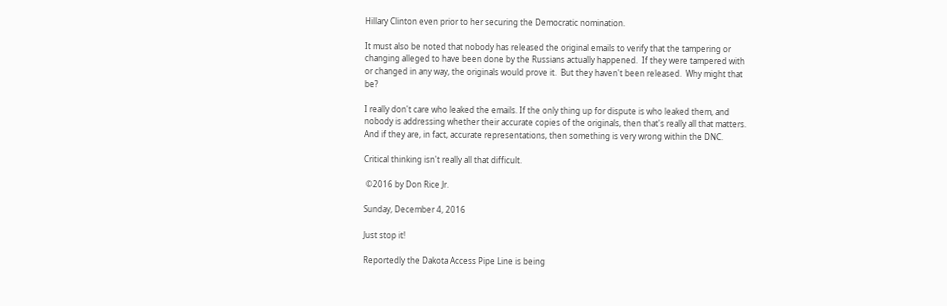Hillary Clinton even prior to her securing the Democratic nomination.

It must also be noted that nobody has released the original emails to verify that the tampering or changing alleged to have been done by the Russians actually happened.  If they were tampered with or changed in any way, the originals would prove it.  But they haven't been released.  Why might that be?

I really don't care who leaked the emails. If the only thing up for dispute is who leaked them, and nobody is addressing whether their accurate copies of the originals, then that's really all that matters. And if they are, in fact, accurate representations, then something is very wrong within the DNC.

Critical thinking isn't really all that difficult.

 ©2016 by Don Rice Jr.

Sunday, December 4, 2016

Just stop it!

Reportedly the Dakota Access Pipe Line is being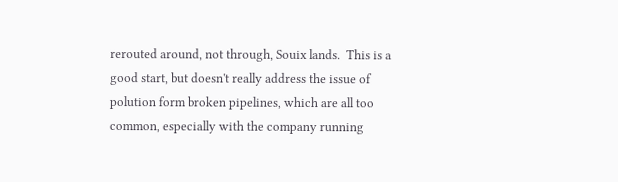rerouted around, not through, Souix lands.  This is a good start, but doesn't really address the issue of polution form broken pipelines, which are all too common, especially with the company running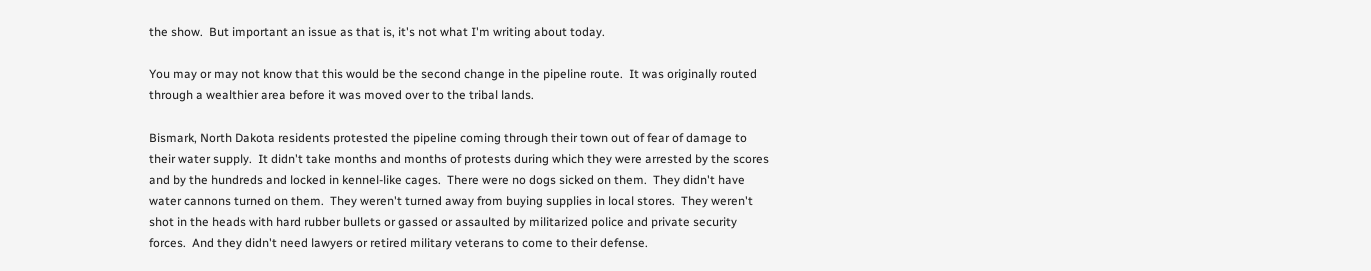the show.  But important an issue as that is, it's not what I'm writing about today.

You may or may not know that this would be the second change in the pipeline route.  It was originally routed through a wealthier area before it was moved over to the tribal lands.

Bismark, North Dakota residents protested the pipeline coming through their town out of fear of damage to their water supply.  It didn't take months and months of protests during which they were arrested by the scores and by the hundreds and locked in kennel-like cages.  There were no dogs sicked on them.  They didn't have water cannons turned on them.  They weren't turned away from buying supplies in local stores.  They weren't shot in the heads with hard rubber bullets or gassed or assaulted by militarized police and private security forces.  And they didn't need lawyers or retired military veterans to come to their defense.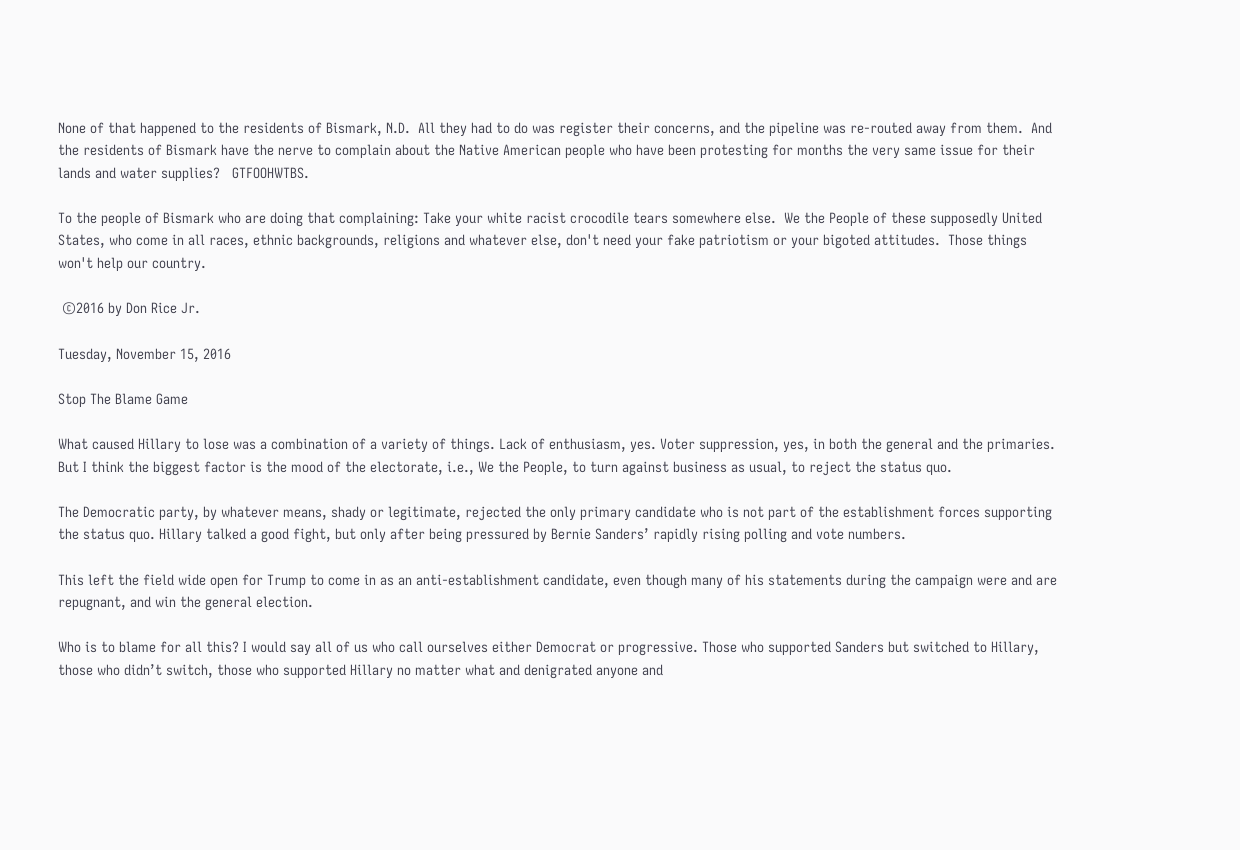None of that happened to the residents of Bismark, N.D.  All they had to do was register their concerns, and the pipeline was re-routed away from them.  And the residents of Bismark have the nerve to complain about the Native American people who have been protesting for months the very same issue for their lands and water supplies?   GTFOOHWTBS.

To the people of Bismark who are doing that complaining: Take your white racist crocodile tears somewhere else.  We the People of these supposedly United States, who come in all races, ethnic backgrounds, religions and whatever else, don't need your fake patriotism or your bigoted attitudes.  Those things won't help our country.

 ©2016 by Don Rice Jr.

Tuesday, November 15, 2016

Stop The Blame Game

What caused Hillary to lose was a combination of a variety of things. Lack of enthusiasm, yes. Voter suppression, yes, in both the general and the primaries. But I think the biggest factor is the mood of the electorate, i.e., We the People, to turn against business as usual, to reject the status quo.

The Democratic party, by whatever means, shady or legitimate, rejected the only primary candidate who is not part of the establishment forces supporting the status quo. Hillary talked a good fight, but only after being pressured by Bernie Sanders’ rapidly rising polling and vote numbers.

This left the field wide open for Trump to come in as an anti-establishment candidate, even though many of his statements during the campaign were and are repugnant, and win the general election.

Who is to blame for all this? I would say all of us who call ourselves either Democrat or progressive. Those who supported Sanders but switched to Hillary, those who didn’t switch, those who supported Hillary no matter what and denigrated anyone and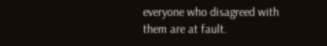everyone who disagreed with them are at fault.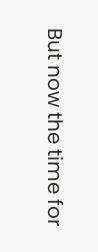But now the time for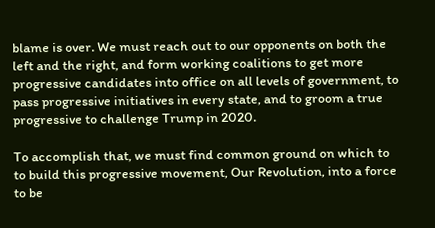blame is over. We must reach out to our opponents on both the left and the right, and form working coalitions to get more progressive candidates into office on all levels of government, to pass progressive initiatives in every state, and to groom a true progressive to challenge Trump in 2020.

To accomplish that, we must find common ground on which to to build this progressive movement, Our Revolution, into a force to be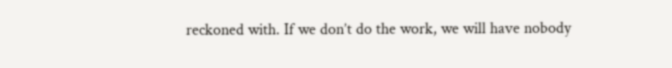reckoned with. If we don’t do the work, we will have nobody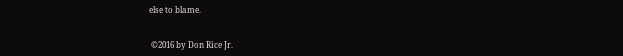else to blame.


 ©2016 by Don Rice Jr.